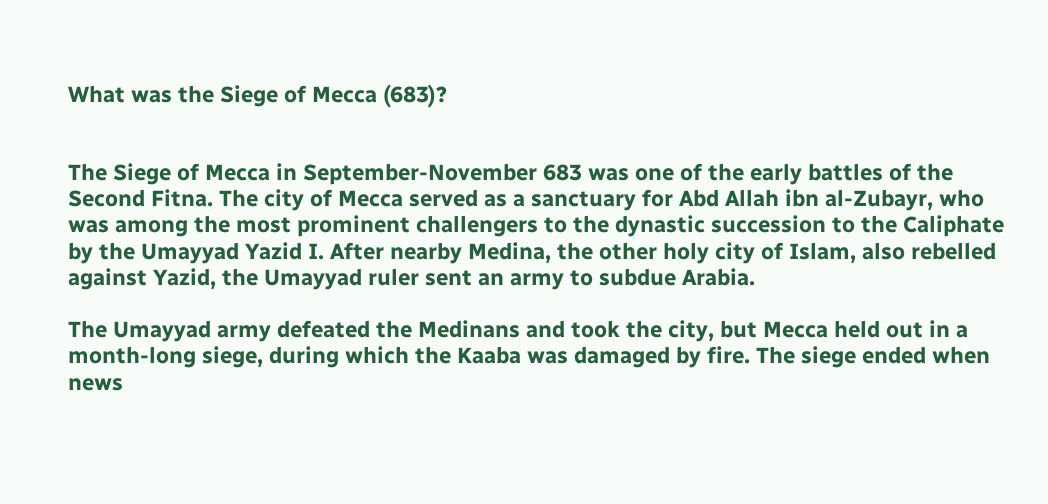What was the Siege of Mecca (683)?


The Siege of Mecca in September-November 683 was one of the early battles of the Second Fitna. The city of Mecca served as a sanctuary for Abd Allah ibn al-Zubayr, who was among the most prominent challengers to the dynastic succession to the Caliphate by the Umayyad Yazid I. After nearby Medina, the other holy city of Islam, also rebelled against Yazid, the Umayyad ruler sent an army to subdue Arabia.

The Umayyad army defeated the Medinans and took the city, but Mecca held out in a month-long siege, during which the Kaaba was damaged by fire. The siege ended when news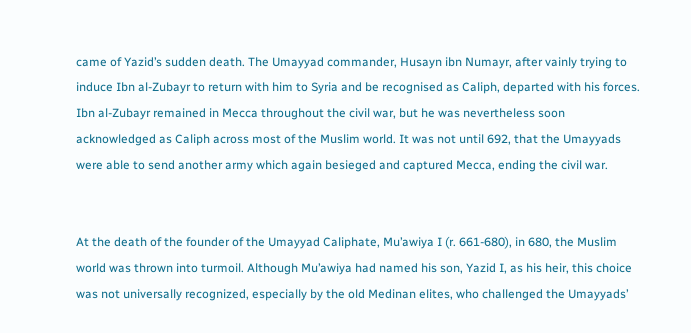came of Yazid’s sudden death. The Umayyad commander, Husayn ibn Numayr, after vainly trying to induce Ibn al-Zubayr to return with him to Syria and be recognised as Caliph, departed with his forces. Ibn al-Zubayr remained in Mecca throughout the civil war, but he was nevertheless soon acknowledged as Caliph across most of the Muslim world. It was not until 692, that the Umayyads were able to send another army which again besieged and captured Mecca, ending the civil war.


At the death of the founder of the Umayyad Caliphate, Mu’awiya I (r. 661-680), in 680, the Muslim world was thrown into turmoil. Although Mu’awiya had named his son, Yazid I, as his heir, this choice was not universally recognized, especially by the old Medinan elites, who challenged the Umayyads’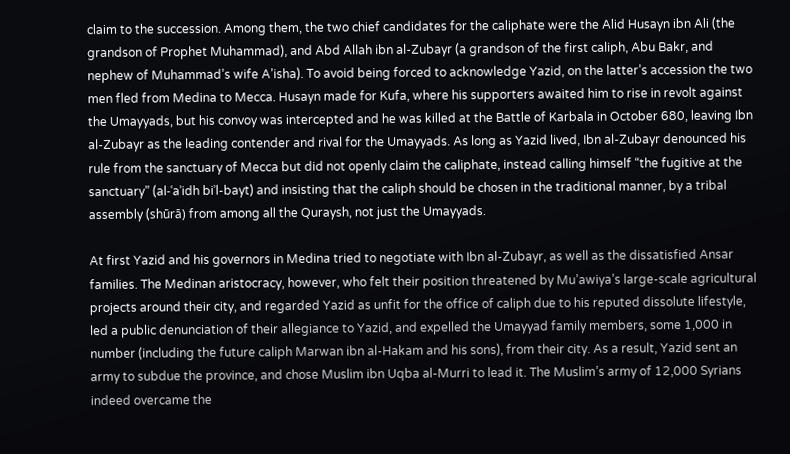claim to the succession. Among them, the two chief candidates for the caliphate were the Alid Husayn ibn Ali (the grandson of Prophet Muhammad), and Abd Allah ibn al-Zubayr (a grandson of the first caliph, Abu Bakr, and nephew of Muhammad’s wife A’isha). To avoid being forced to acknowledge Yazid, on the latter’s accession the two men fled from Medina to Mecca. Husayn made for Kufa, where his supporters awaited him to rise in revolt against the Umayyads, but his convoy was intercepted and he was killed at the Battle of Karbala in October 680, leaving Ibn al-Zubayr as the leading contender and rival for the Umayyads. As long as Yazid lived, Ibn al-Zubayr denounced his rule from the sanctuary of Mecca but did not openly claim the caliphate, instead calling himself “the fugitive at the sanctuary” (al-ʿaʾidh biʾl-bayt) and insisting that the caliph should be chosen in the traditional manner, by a tribal assembly (shūrā) from among all the Quraysh, not just the Umayyads.

At first Yazid and his governors in Medina tried to negotiate with Ibn al-Zubayr, as well as the dissatisfied Ansar families. The Medinan aristocracy, however, who felt their position threatened by Mu’awiya’s large-scale agricultural projects around their city, and regarded Yazid as unfit for the office of caliph due to his reputed dissolute lifestyle, led a public denunciation of their allegiance to Yazid, and expelled the Umayyad family members, some 1,000 in number (including the future caliph Marwan ibn al-Hakam and his sons), from their city. As a result, Yazid sent an army to subdue the province, and chose Muslim ibn Uqba al-Murri to lead it. The Muslim’s army of 12,000 Syrians indeed overcame the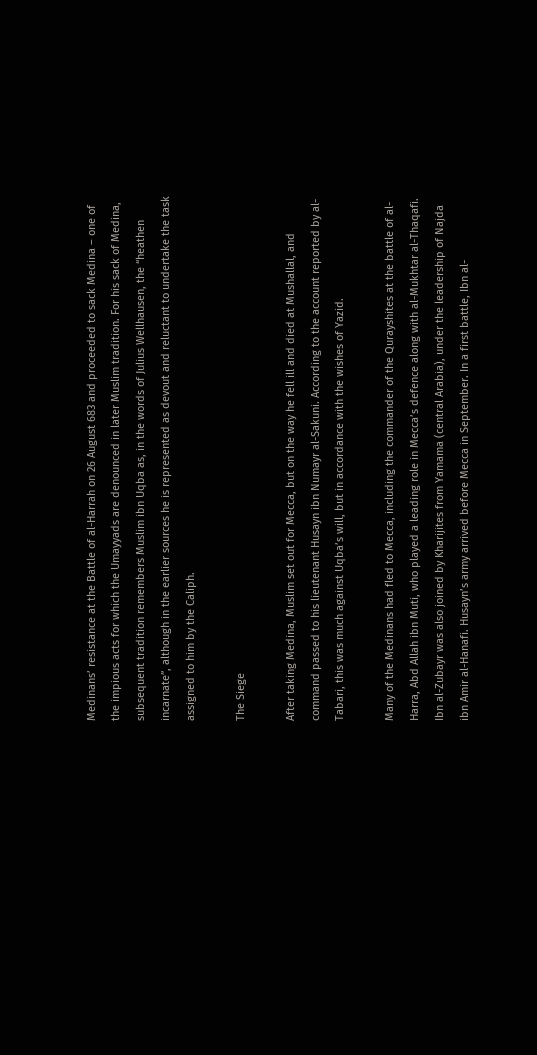Medinans’ resistance at the Battle of al-Harrah on 26 August 683 and proceeded to sack Medina – one of the impious acts for which the Umayyads are denounced in later Muslim tradition. For his sack of Medina, subsequent tradition remembers Muslim ibn Uqba as, in the words of Julius Wellhausen, the “heathen incarnate”, although in the earlier sources he is represented as devout and reluctant to undertake the task assigned to him by the Caliph.

The Siege

After taking Medina, Muslim set out for Mecca, but on the way he fell ill and died at Mushallal, and command passed to his lieutenant Husayn ibn Numayr al-Sakuni. According to the account reported by al-Tabari, this was much against Uqba’s will, but in accordance with the wishes of Yazid.

Many of the Medinans had fled to Mecca, including the commander of the Qurayshites at the battle of al-Harra, Abd Allah ibn Muti, who played a leading role in Mecca’s defence along with al-Mukhtar al-Thaqafi. Ibn al-Zubayr was also joined by Kharijites from Yamama (central Arabia), under the leadership of Najda ibn Amir al-Hanafi. Husayn’s army arrived before Mecca in September. In a first battle, Ibn al-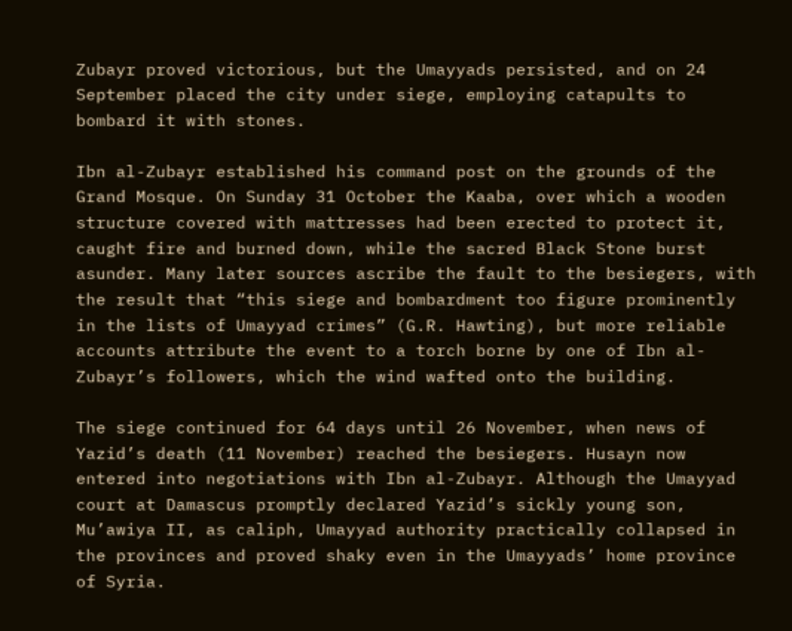Zubayr proved victorious, but the Umayyads persisted, and on 24 September placed the city under siege, employing catapults to bombard it with stones.

Ibn al-Zubayr established his command post on the grounds of the Grand Mosque. On Sunday 31 October the Kaaba, over which a wooden structure covered with mattresses had been erected to protect it, caught fire and burned down, while the sacred Black Stone burst asunder. Many later sources ascribe the fault to the besiegers, with the result that “this siege and bombardment too figure prominently in the lists of Umayyad crimes” (G.R. Hawting), but more reliable accounts attribute the event to a torch borne by one of Ibn al-Zubayr’s followers, which the wind wafted onto the building.

The siege continued for 64 days until 26 November, when news of Yazid’s death (11 November) reached the besiegers. Husayn now entered into negotiations with Ibn al-Zubayr. Although the Umayyad court at Damascus promptly declared Yazid’s sickly young son, Mu’awiya II, as caliph, Umayyad authority practically collapsed in the provinces and proved shaky even in the Umayyads’ home province of Syria.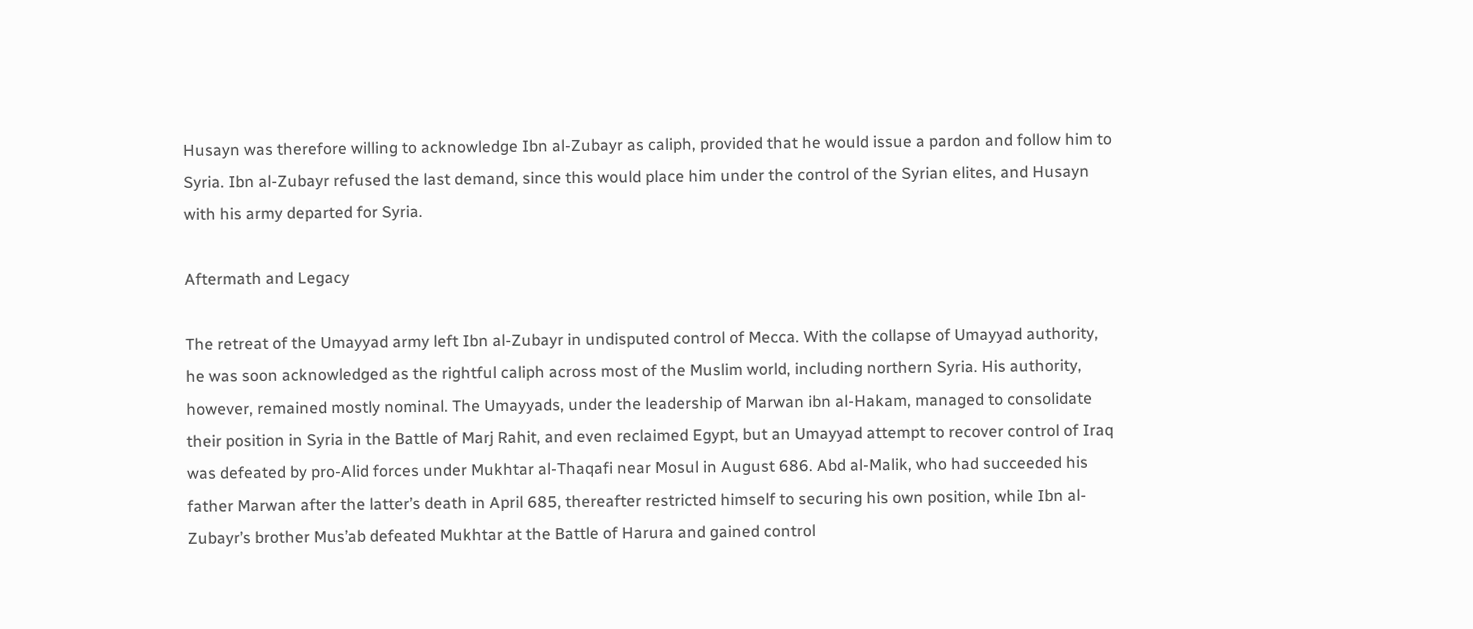Husayn was therefore willing to acknowledge Ibn al-Zubayr as caliph, provided that he would issue a pardon and follow him to Syria. Ibn al-Zubayr refused the last demand, since this would place him under the control of the Syrian elites, and Husayn with his army departed for Syria.

Aftermath and Legacy

The retreat of the Umayyad army left Ibn al-Zubayr in undisputed control of Mecca. With the collapse of Umayyad authority, he was soon acknowledged as the rightful caliph across most of the Muslim world, including northern Syria. His authority, however, remained mostly nominal. The Umayyads, under the leadership of Marwan ibn al-Hakam, managed to consolidate their position in Syria in the Battle of Marj Rahit, and even reclaimed Egypt, but an Umayyad attempt to recover control of Iraq was defeated by pro-Alid forces under Mukhtar al-Thaqafi near Mosul in August 686. Abd al-Malik, who had succeeded his father Marwan after the latter’s death in April 685, thereafter restricted himself to securing his own position, while Ibn al-Zubayr’s brother Mus’ab defeated Mukhtar at the Battle of Harura and gained control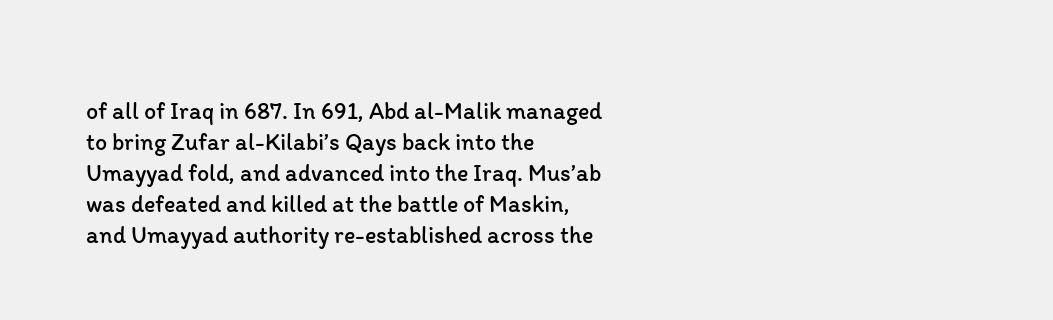of all of Iraq in 687. In 691, Abd al-Malik managed to bring Zufar al-Kilabi’s Qays back into the Umayyad fold, and advanced into the Iraq. Mus’ab was defeated and killed at the battle of Maskin, and Umayyad authority re-established across the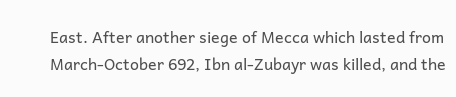East. After another siege of Mecca which lasted from March-October 692, Ibn al-Zubayr was killed, and the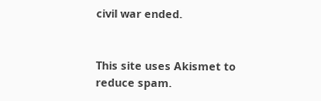civil war ended.


This site uses Akismet to reduce spam.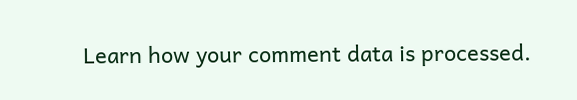Learn how your comment data is processed.